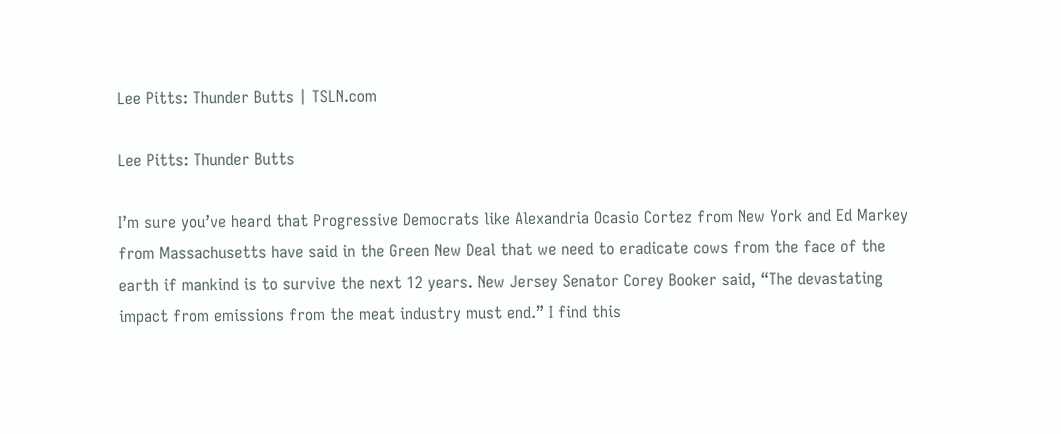Lee Pitts: Thunder Butts | TSLN.com

Lee Pitts: Thunder Butts

I’m sure you’ve heard that Progressive Democrats like Alexandria Ocasio Cortez from New York and Ed Markey from Massachusetts have said in the Green New Deal that we need to eradicate cows from the face of the earth if mankind is to survive the next 12 years. New Jersey Senator Corey Booker said, “The devastating impact from emissions from the meat industry must end.” I find this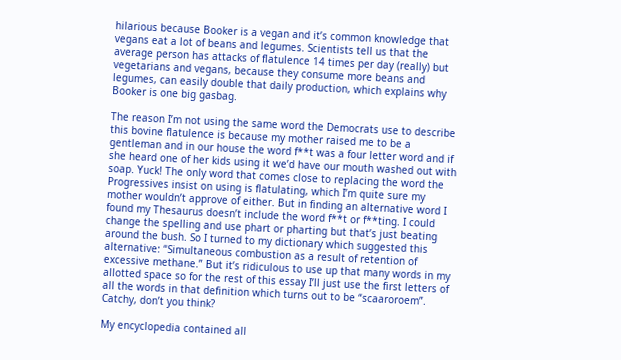hilarious because Booker is a vegan and it’s common knowledge that vegans eat a lot of beans and legumes. Scientists tell us that the average person has attacks of flatulence 14 times per day (really) but vegetarians and vegans, because they consume more beans and legumes, can easily double that daily production, which explains why Booker is one big gasbag.

The reason I’m not using the same word the Democrats use to describe this bovine flatulence is because my mother raised me to be a gentleman and in our house the word f**t was a four letter word and if she heard one of her kids using it we’d have our mouth washed out with soap. Yuck! The only word that comes close to replacing the word the Progressives insist on using is flatulating, which I’m quite sure my mother wouldn’t approve of either. But in finding an alternative word I found my Thesaurus doesn’t include the word f**t or f**ting. I could change the spelling and use phart or pharting but that’s just beating around the bush. So I turned to my dictionary which suggested this alternative: “Simultaneous combustion as a result of retention of excessive methane.” But it’s ridiculous to use up that many words in my allotted space so for the rest of this essay I’ll just use the first letters of all the words in that definition which turns out to be “scaaroroem”. Catchy, don’t you think?

My encyclopedia contained all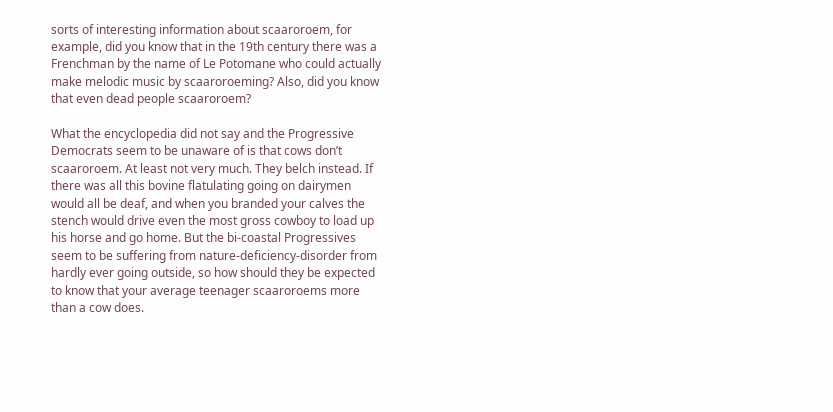sorts of interesting information about scaaroroem, for example, did you know that in the 19th century there was a Frenchman by the name of Le Potomane who could actually make melodic music by scaaroroeming? Also, did you know that even dead people scaaroroem?

What the encyclopedia did not say and the Progressive Democrats seem to be unaware of is that cows don’t scaaroroem. At least not very much. They belch instead. If there was all this bovine flatulating going on dairymen would all be deaf, and when you branded your calves the stench would drive even the most gross cowboy to load up his horse and go home. But the bi-coastal Progressives seem to be suffering from nature-deficiency-disorder from hardly ever going outside, so how should they be expected to know that your average teenager scaaroroems more than a cow does.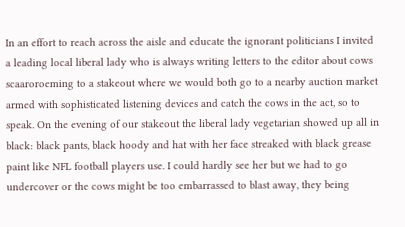In an effort to reach across the aisle and educate the ignorant politicians I invited a leading local liberal lady who is always writing letters to the editor about cows scaaroroeming to a stakeout where we would both go to a nearby auction market armed with sophisticated listening devices and catch the cows in the act, so to speak. On the evening of our stakeout the liberal lady vegetarian showed up all in black: black pants, black hoody and hat with her face streaked with black grease paint like NFL football players use. I could hardly see her but we had to go undercover or the cows might be too embarrassed to blast away, they being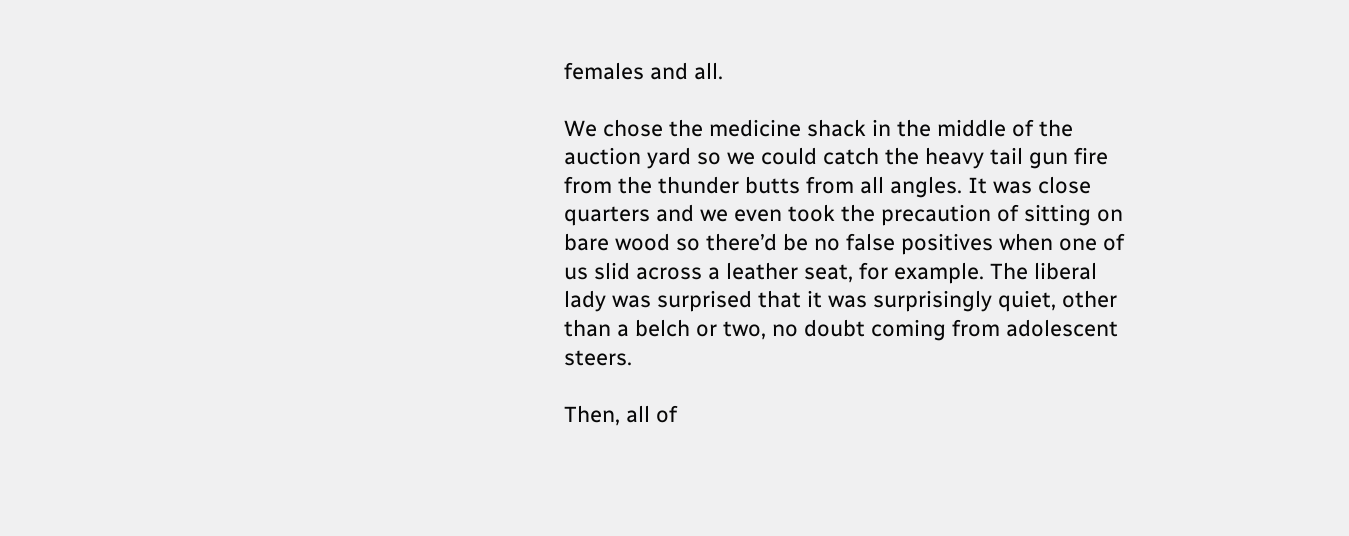females and all.

We chose the medicine shack in the middle of the auction yard so we could catch the heavy tail gun fire from the thunder butts from all angles. It was close quarters and we even took the precaution of sitting on bare wood so there’d be no false positives when one of us slid across a leather seat, for example. The liberal lady was surprised that it was surprisingly quiet, other than a belch or two, no doubt coming from adolescent steers.

Then, all of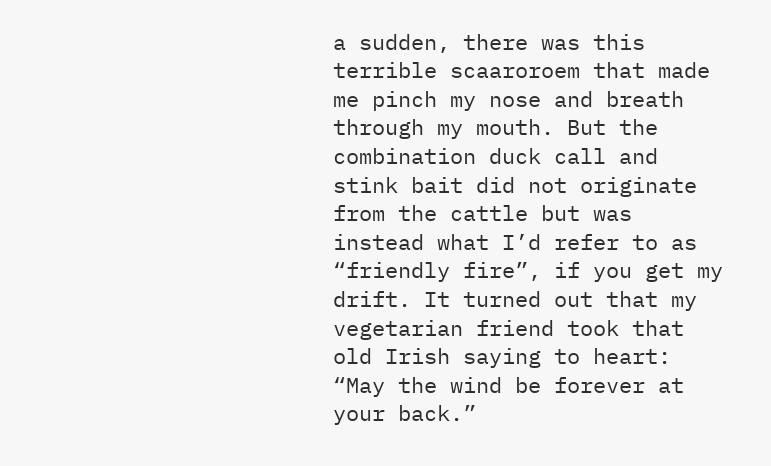a sudden, there was this terrible scaaroroem that made me pinch my nose and breath through my mouth. But the combination duck call and stink bait did not originate from the cattle but was instead what I’d refer to as “friendly fire”, if you get my drift. It turned out that my vegetarian friend took that old Irish saying to heart: “May the wind be forever at your back.”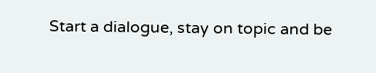Start a dialogue, stay on topic and be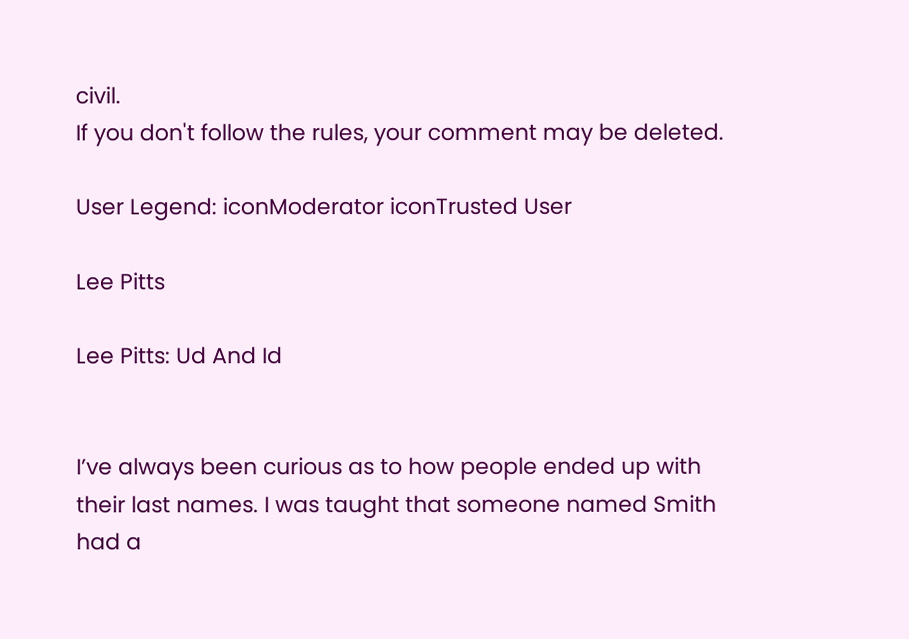civil.
If you don't follow the rules, your comment may be deleted.

User Legend: iconModerator iconTrusted User

Lee Pitts

Lee Pitts: Ud And Id


I’ve always been curious as to how people ended up with their last names. I was taught that someone named Smith had a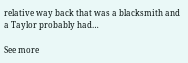relative way back that was a blacksmith and a Taylor probably had…

See more